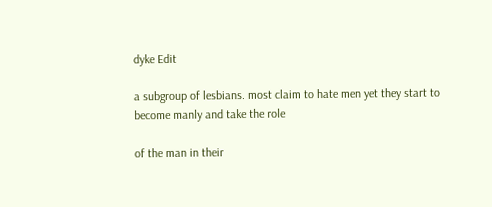dyke Edit

a subgroup of lesbians. most claim to hate men yet they start to become manly and take the role

of the man in their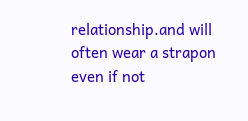relationship.and will often wear a strapon even if not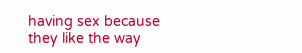having sex because they like the way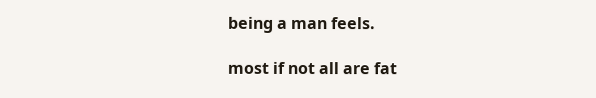being a man feels.

most if not all are fat